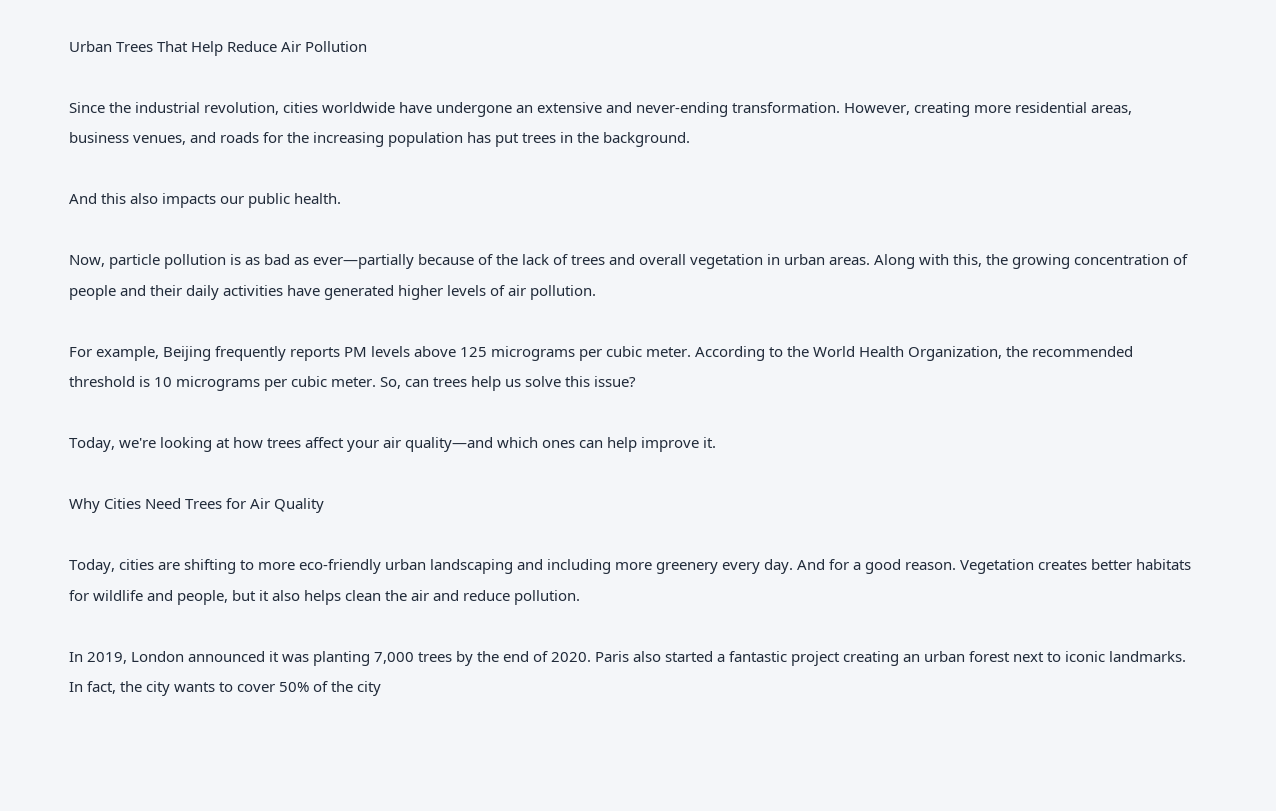Urban Trees That Help Reduce Air Pollution

Since the industrial revolution, cities worldwide have undergone an extensive and never-ending transformation. However, creating more residential areas, business venues, and roads for the increasing population has put trees in the background.

And this also impacts our public health.

Now, particle pollution is as bad as ever—partially because of the lack of trees and overall vegetation in urban areas. Along with this, the growing concentration of people and their daily activities have generated higher levels of air pollution.

For example, Beijing frequently reports PM levels above 125 micrograms per cubic meter. According to the World Health Organization, the recommended threshold is 10 micrograms per cubic meter. So, can trees help us solve this issue?

Today, we're looking at how trees affect your air quality—and which ones can help improve it.

Why Cities Need Trees for Air Quality

Today, cities are shifting to more eco-friendly urban landscaping and including more greenery every day. And for a good reason. Vegetation creates better habitats for wildlife and people, but it also helps clean the air and reduce pollution.

In 2019, London announced it was planting 7,000 trees by the end of 2020. Paris also started a fantastic project creating an urban forest next to iconic landmarks. In fact, the city wants to cover 50% of the city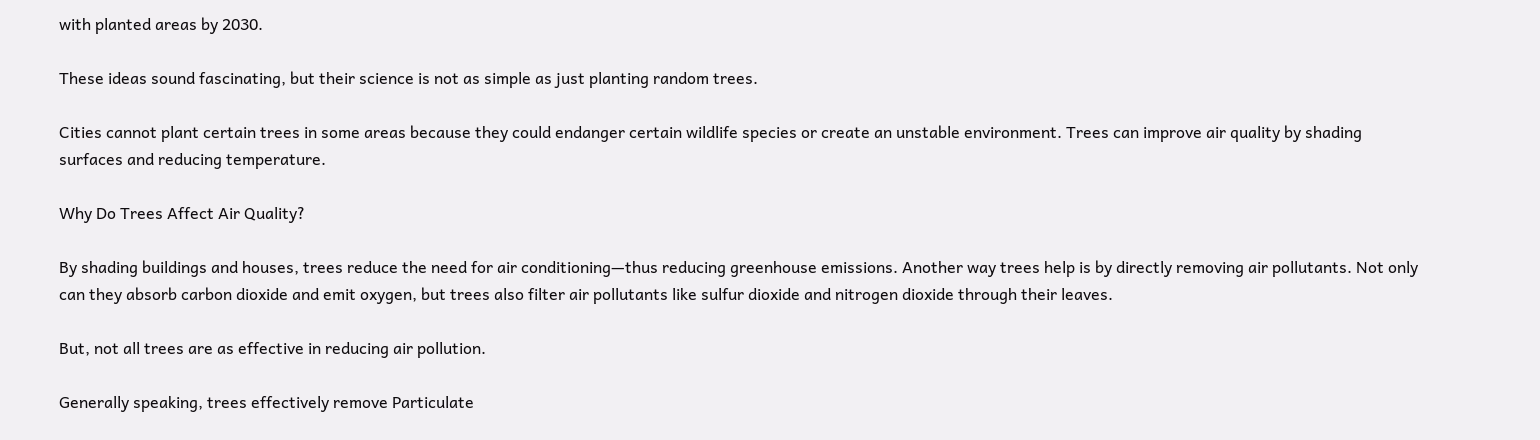with planted areas by 2030.

These ideas sound fascinating, but their science is not as simple as just planting random trees.

Cities cannot plant certain trees in some areas because they could endanger certain wildlife species or create an unstable environment. Trees can improve air quality by shading surfaces and reducing temperature.

Why Do Trees Affect Air Quality?

By shading buildings and houses, trees reduce the need for air conditioning—thus reducing greenhouse emissions. Another way trees help is by directly removing air pollutants. Not only can they absorb carbon dioxide and emit oxygen, but trees also filter air pollutants like sulfur dioxide and nitrogen dioxide through their leaves.

But, not all trees are as effective in reducing air pollution.

Generally speaking, trees effectively remove Particulate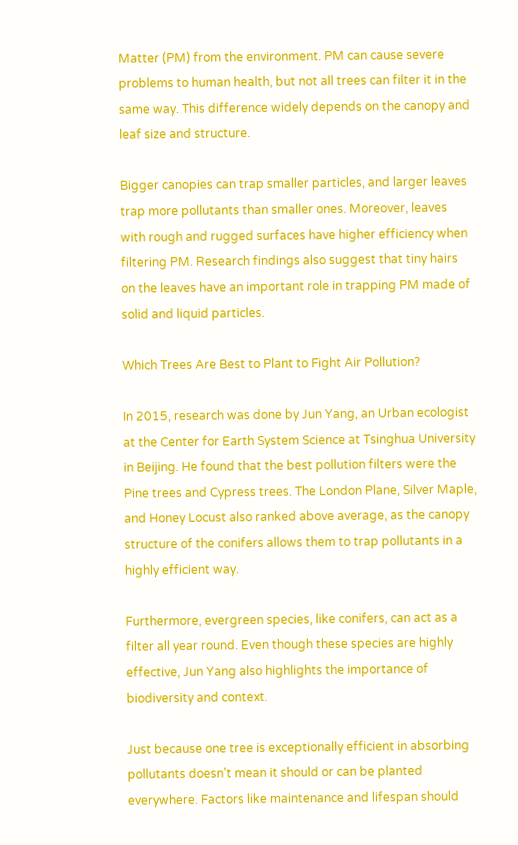Matter (PM) from the environment. PM can cause severe problems to human health, but not all trees can filter it in the same way. This difference widely depends on the canopy and leaf size and structure.

Bigger canopies can trap smaller particles, and larger leaves trap more pollutants than smaller ones. Moreover, leaves with rough and rugged surfaces have higher efficiency when filtering PM. Research findings also suggest that tiny hairs on the leaves have an important role in trapping PM made of solid and liquid particles.

Which Trees Are Best to Plant to Fight Air Pollution?

In 2015, research was done by Jun Yang, an Urban ecologist at the Center for Earth System Science at Tsinghua University in Beijing. He found that the best pollution filters were the Pine trees and Cypress trees. The London Plane, Silver Maple, and Honey Locust also ranked above average, as the canopy structure of the conifers allows them to trap pollutants in a highly efficient way.

Furthermore, evergreen species, like conifers, can act as a filter all year round. Even though these species are highly effective, Jun Yang also highlights the importance of biodiversity and context.

Just because one tree is exceptionally efficient in absorbing pollutants doesn't mean it should or can be planted everywhere. Factors like maintenance and lifespan should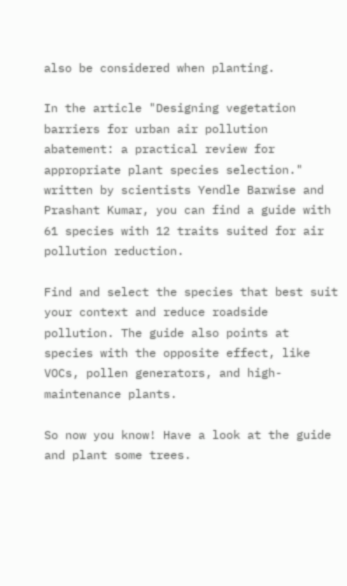also be considered when planting.

In the article "Designing vegetation barriers for urban air pollution abatement: a practical review for appropriate plant species selection." written by scientists Yendle Barwise and Prashant Kumar, you can find a guide with 61 species with 12 traits suited for air pollution reduction.

Find and select the species that best suit your context and reduce roadside pollution. The guide also points at species with the opposite effect, like VOCs, pollen generators, and high-maintenance plants.

So now you know! Have a look at the guide and plant some trees.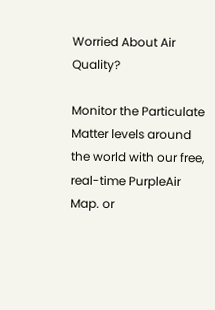Worried About Air Quality?

Monitor the Particulate Matter levels around the world with our free, real-time PurpleAir Map. or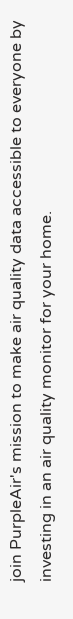join PurpleAir's mission to make air quality data accessible to everyone by investing in an air quality monitor for your home.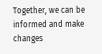Together, we can be informed and make changes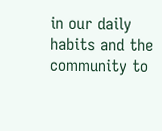in our daily habits and the community to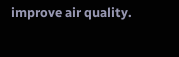improve air quality.